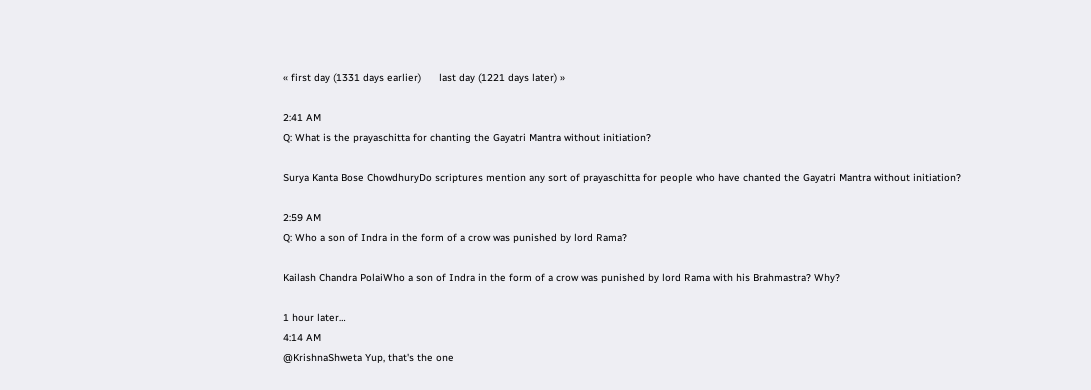« first day (1331 days earlier)      last day (1221 days later) »

2:41 AM
Q: What is the prayaschitta for chanting the Gayatri Mantra without initiation?

Surya Kanta Bose ChowdhuryDo scriptures mention any sort of prayaschitta for people who have chanted the Gayatri Mantra without initiation?

2:59 AM
Q: Who a son of Indra in the form of a crow was punished by lord Rama?

Kailash Chandra PolaiWho a son of Indra in the form of a crow was punished by lord Rama with his Brahmastra? Why?

1 hour later…
4:14 AM
@KrishnaShweta Yup, that's the one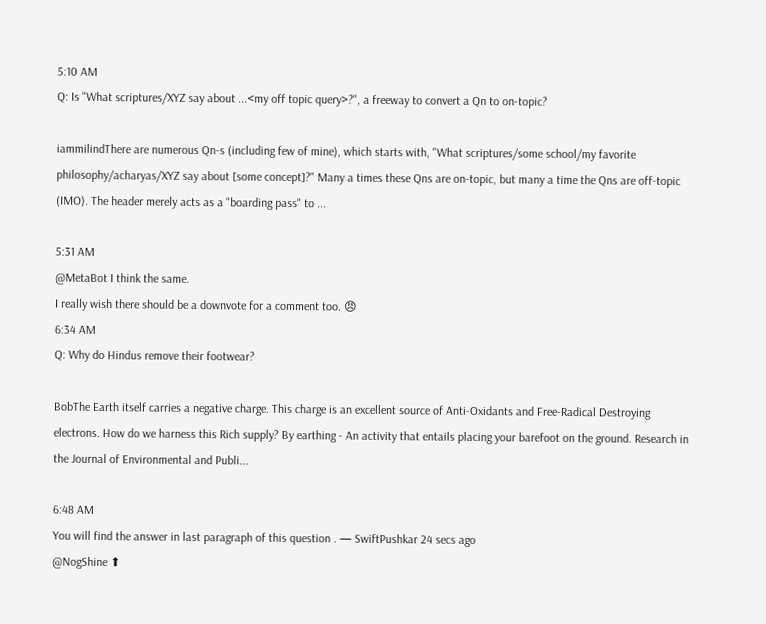5:10 AM
Q: Is "What scriptures/XYZ say about ...<my off topic query>?", a freeway to convert a Qn to on-topic?

iammilindThere are numerous Qn-s (including few of mine), which starts with, "What scriptures/some school/my favorite philosophy/acharyas/XYZ say about [some concept]?" Many a times these Qns are on-topic, but many a time the Qns are off-topic (IMO). The header merely acts as a "boarding pass" to ...

5:31 AM
@MetaBot I think the same.
I really wish there should be a downvote for a comment too. 😠
6:34 AM
Q: Why do Hindus remove their footwear?

BobThe Earth itself carries a negative charge. This charge is an excellent source of Anti-Oxidants and Free-Radical Destroying electrons. How do we harness this Rich supply? By earthing - An activity that entails placing your barefoot on the ground. Research in the Journal of Environmental and Publi...

6:48 AM
You will find the answer in last paragraph of this question . — SwiftPushkar 24 secs ago
@NogShine ⬆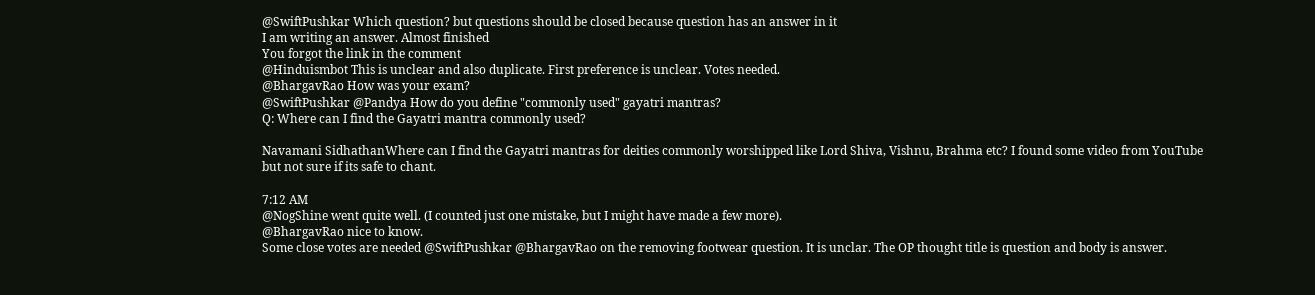@SwiftPushkar Which question? but questions should be closed because question has an answer in it
I am writing an answer. Almost finished
You forgot the link in the comment
@Hinduismbot This is unclear and also duplicate. First preference is unclear. Votes needed.
@BhargavRao How was your exam?
@SwiftPushkar @Pandya How do you define "commonly used" gayatri mantras?
Q: Where can I find the Gayatri mantra commonly used?

Navamani SidhathanWhere can I find the Gayatri mantras for deities commonly worshipped like Lord Shiva, Vishnu, Brahma etc? I found some video from YouTube but not sure if its safe to chant.

7:12 AM
@NogShine went quite well. (I counted just one mistake, but I might have made a few more).
@BhargavRao nice to know.
Some close votes are needed @SwiftPushkar @BhargavRao on the removing footwear question. It is unclar. The OP thought title is question and body is answer.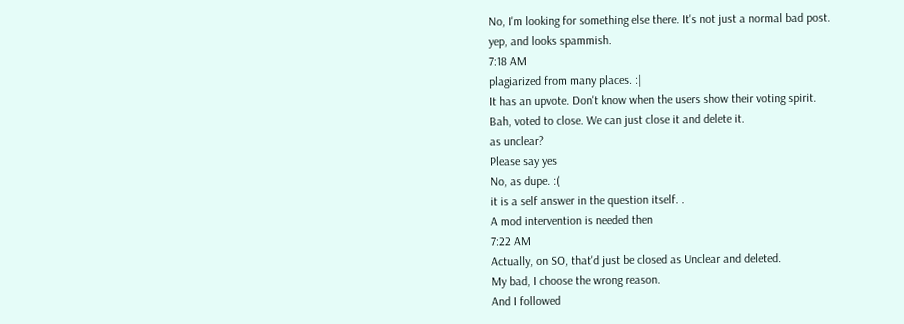No, I'm looking for something else there. It's not just a normal bad post.
yep, and looks spammish.
7:18 AM
plagiarized from many places. :|
It has an upvote. Don't know when the users show their voting spirit.
Bah, voted to close. We can just close it and delete it.
as unclear?
Please say yes
No, as dupe. :(
it is a self answer in the question itself. .
A mod intervention is needed then
7:22 AM
Actually, on SO, that'd just be closed as Unclear and deleted.
My bad, I choose the wrong reason.
And I followed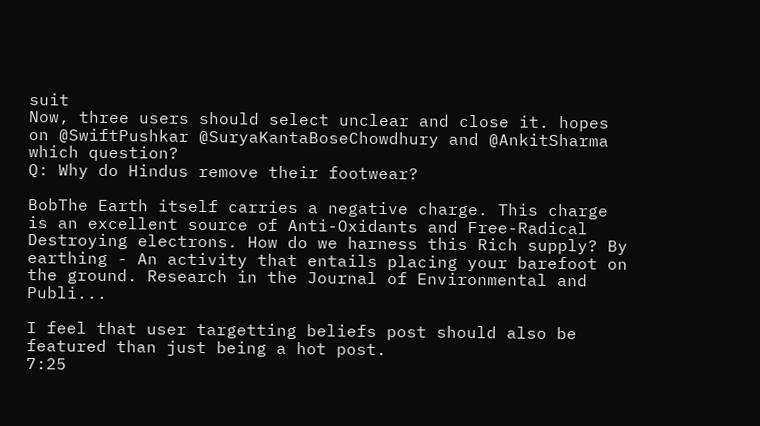suit
Now, three users should select unclear and close it. hopes on @SwiftPushkar @SuryaKantaBoseChowdhury and @AnkitSharma
which question?
Q: Why do Hindus remove their footwear?

BobThe Earth itself carries a negative charge. This charge is an excellent source of Anti-Oxidants and Free-Radical Destroying electrons. How do we harness this Rich supply? By earthing - An activity that entails placing your barefoot on the ground. Research in the Journal of Environmental and Publi...

I feel that user targetting beliefs post should also be featured than just being a hot post.
7:25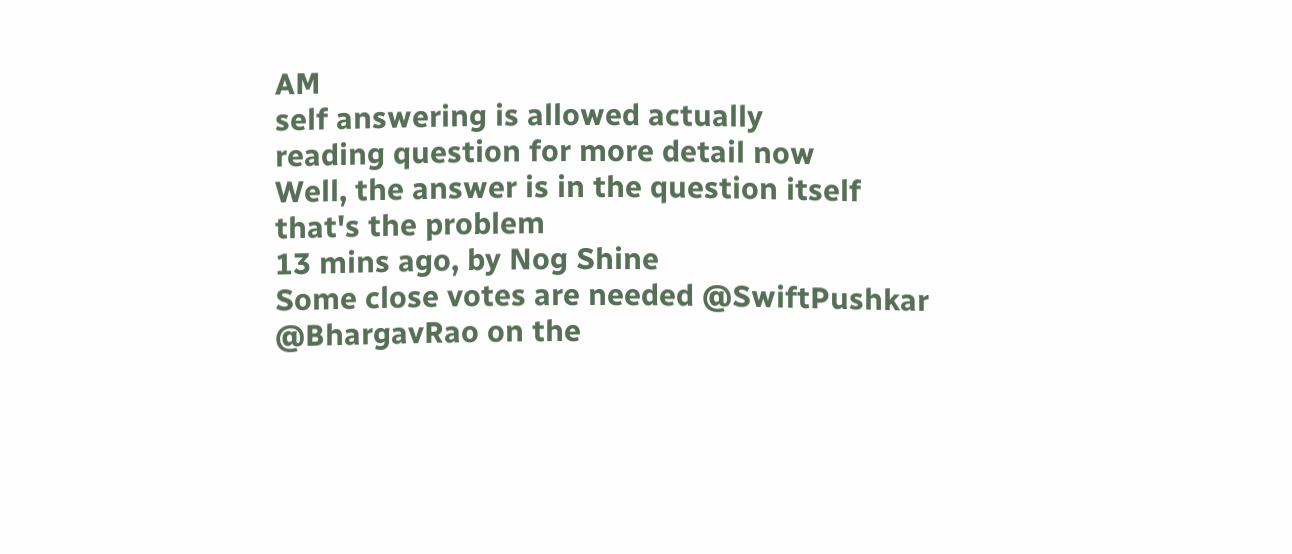AM
self answering is allowed actually
reading question for more detail now
Well, the answer is in the question itself
that's the problem
13 mins ago, by Nog Shine
Some close votes are needed @SwiftPushkar @BhargavRao on the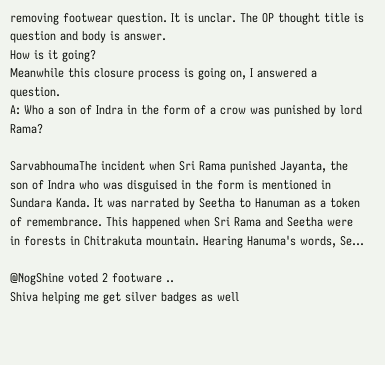removing footwear question. It is unclar. The OP thought title is question and body is answer.
How is it going?
Meanwhile this closure process is going on, I answered a question.
A: Who a son of Indra in the form of a crow was punished by lord Rama?

SarvabhoumaThe incident when Sri Rama punished Jayanta, the son of Indra who was disguised in the form is mentioned in Sundara Kanda. It was narrated by Seetha to Hanuman as a token of remembrance. This happened when Sri Rama and Seetha were in forests in Chitrakuta mountain. Hearing Hanuma's words, Se...

@NogShine voted 2 footware ..
Shiva helping me get silver badges as well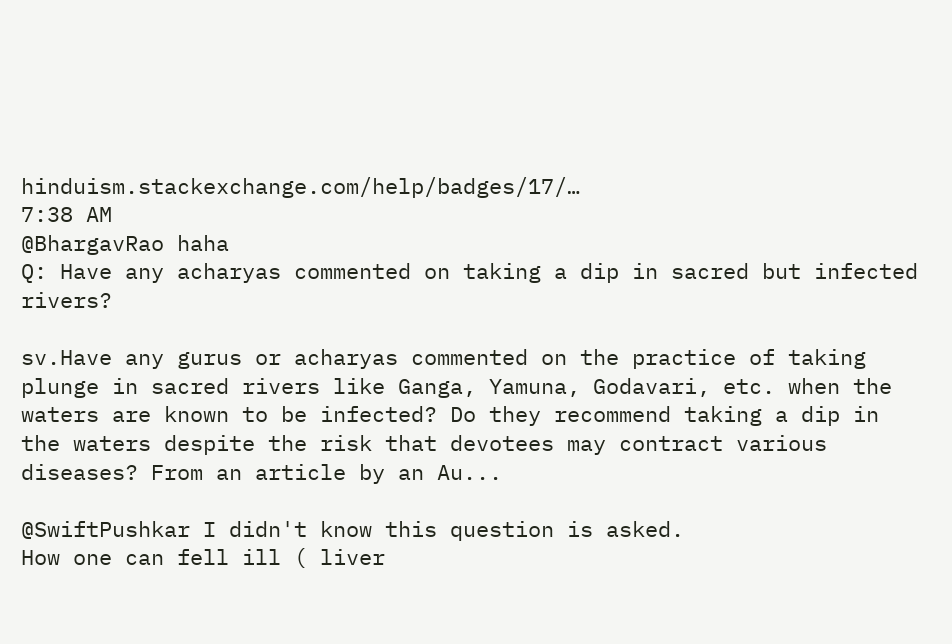hinduism.stackexchange.com/help/badges/17/…
7:38 AM
@BhargavRao haha
Q: Have any acharyas commented on taking a dip in sacred but infected rivers?

sv.Have any gurus or acharyas commented on the practice of taking plunge in sacred rivers like Ganga, Yamuna, Godavari, etc. when the waters are known to be infected? Do they recommend taking a dip in the waters despite the risk that devotees may contract various diseases? From an article by an Au...

@SwiftPushkar I didn't know this question is asked.
How one can fell ill ( liver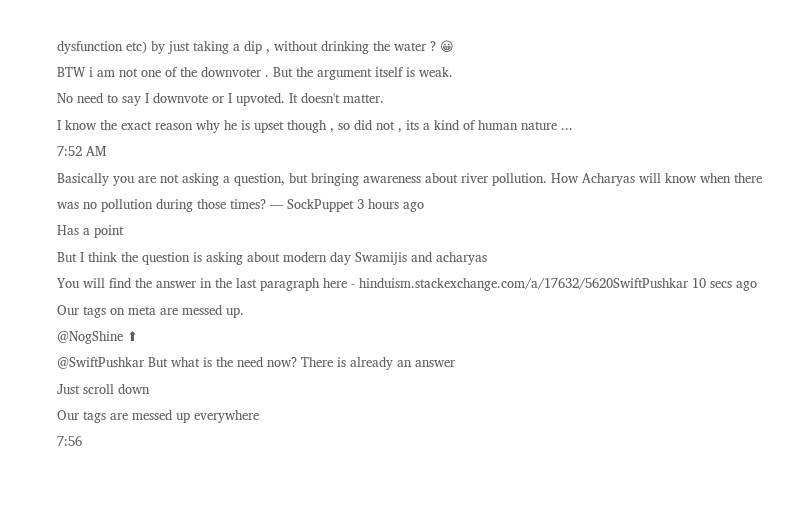dysfunction etc) by just taking a dip , without drinking the water ? 😀
BTW i am not one of the downvoter . But the argument itself is weak.
No need to say I downvote or I upvoted. It doesn't matter.
I know the exact reason why he is upset though , so did not , its a kind of human nature ...
7:52 AM
Basically you are not asking a question, but bringing awareness about river pollution. How Acharyas will know when there was no pollution during those times? — SockPuppet 3 hours ago
Has a point
But I think the question is asking about modern day Swamijis and acharyas
You will find the answer in the last paragraph here - hinduism.stackexchange.com/a/17632/5620SwiftPushkar 10 secs ago
Our tags on meta are messed up.
@NogShine ⬆
@SwiftPushkar But what is the need now? There is already an answer
Just scroll down
Our tags are messed up everywhere
7:56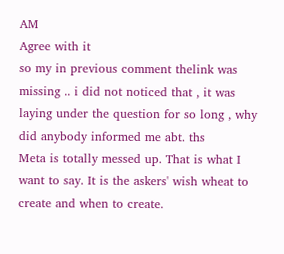AM
Agree with it
so my in previous comment thelink was missing .. i did not noticed that , it was laying under the question for so long , why did anybody informed me abt. ths
Meta is totally messed up. That is what I want to say. It is the askers' wish wheat to create and when to create.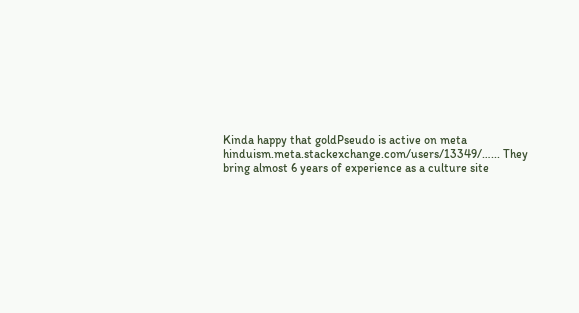Kinda happy that goldPseudo is active on meta hinduism.meta.stackexchange.com/users/13349/…... They bring almost 6 years of experience as a culture site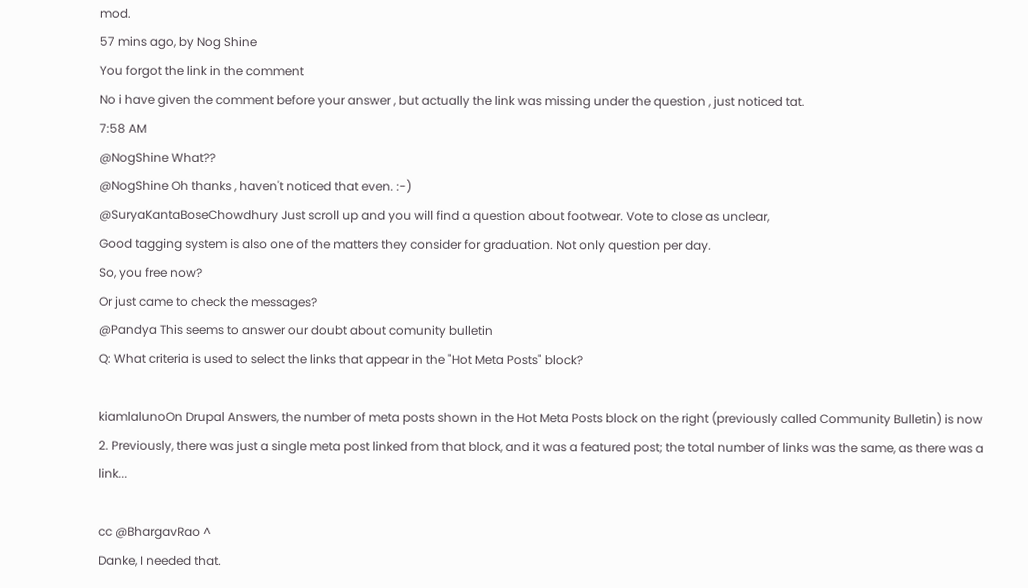mod.
57 mins ago, by Nog Shine
You forgot the link in the comment
No i have given the comment before your answer , but actually the link was missing under the question , just noticed tat.
7:58 AM
@NogShine What??
@NogShine Oh thanks , haven't noticed that even. :-)
@SuryaKantaBoseChowdhury Just scroll up and you will find a question about footwear. Vote to close as unclear,
Good tagging system is also one of the matters they consider for graduation. Not only question per day.
So, you free now?
Or just came to check the messages?
@Pandya This seems to answer our doubt about comunity bulletin
Q: What criteria is used to select the links that appear in the "Hot Meta Posts" block?

kiamlalunoOn Drupal Answers, the number of meta posts shown in the Hot Meta Posts block on the right (previously called Community Bulletin) is now 2. Previously, there was just a single meta post linked from that block, and it was a featured post; the total number of links was the same, as there was a link...

cc @BhargavRao ^
Danke, I needed that.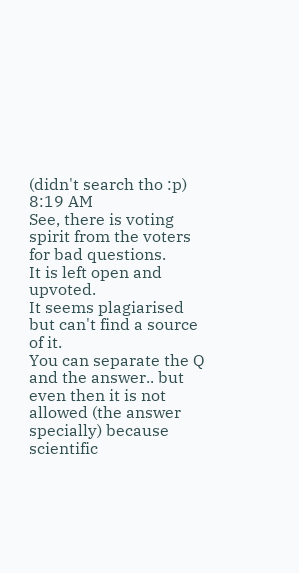(didn't search tho :p)
8:19 AM
See, there is voting spirit from the voters for bad questions.
It is left open and upvoted.
It seems plagiarised but can't find a source of it.
You can separate the Q and the answer.. but even then it is not allowed (the answer specially) because scientific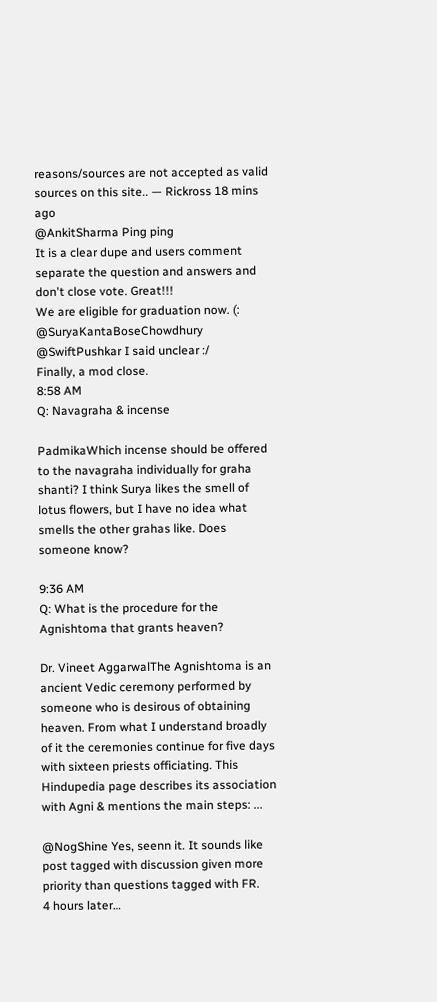reasons/sources are not accepted as valid sources on this site.. — Rickross 18 mins ago
@AnkitSharma Ping ping
It is a clear dupe and users comment separate the question and answers and don't close vote. Great!!!
We are eligible for graduation now. (:
@SuryaKantaBoseChowdhury @SwiftPushkar I said unclear :/
Finally, a mod close.
8:58 AM
Q: Navagraha & incense

PadmikaWhich incense should be offered to the navagraha individually for graha shanti? I think Surya likes the smell of lotus flowers, but I have no idea what smells the other grahas like. Does someone know?

9:36 AM
Q: What is the procedure for the Agnishtoma that grants heaven?

Dr. Vineet AggarwalThe Agnishtoma is an ancient Vedic ceremony performed by someone who is desirous of obtaining heaven. From what I understand broadly of it the ceremonies continue for five days with sixteen priests officiating. This Hindupedia page describes its association with Agni & mentions the main steps: ...

@NogShine Yes, seenn it. It sounds like post tagged with discussion given more priority than questions tagged with FR.
4 hours later…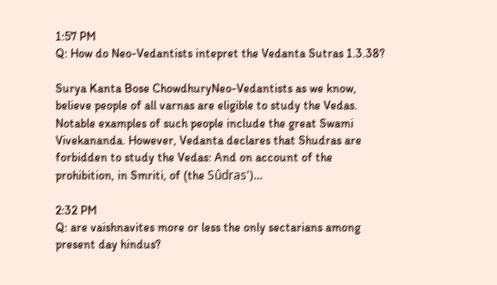1:57 PM
Q: How do Neo-Vedantists intepret the Vedanta Sutras 1.3.38?

Surya Kanta Bose ChowdhuryNeo-Vedantists as we know, believe people of all varnas are eligible to study the Vedas. Notable examples of such people include the great Swami Vivekananda. However, Vedanta declares that Shudras are forbidden to study the Vedas: And on account of the prohibition, in Smriti, of (the Sûdras')...

2:32 PM
Q: are vaishnavites more or less the only sectarians among present day hindus?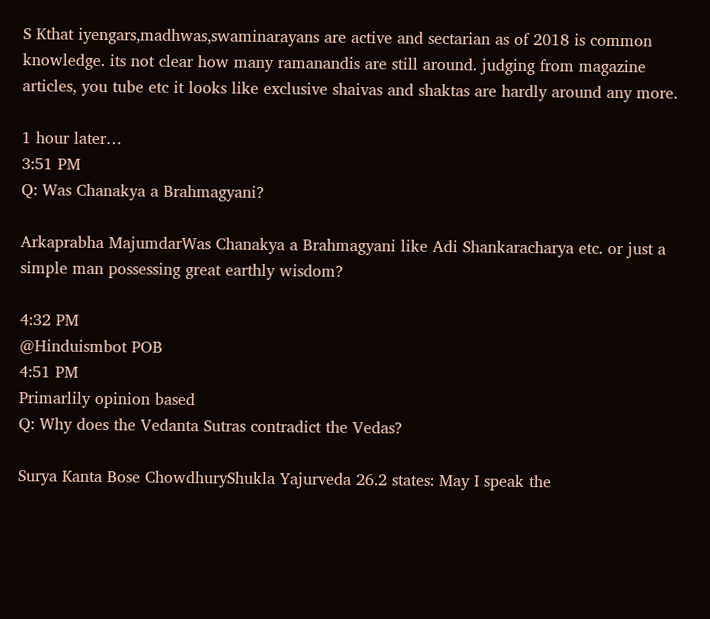S Kthat iyengars,madhwas,swaminarayans are active and sectarian as of 2018 is common knowledge. its not clear how many ramanandis are still around. judging from magazine articles, you tube etc it looks like exclusive shaivas and shaktas are hardly around any more.

1 hour later…
3:51 PM
Q: Was Chanakya a Brahmagyani?

Arkaprabha MajumdarWas Chanakya a Brahmagyani like Adi Shankaracharya etc. or just a simple man possessing great earthly wisdom?

4:32 PM
@Hinduismbot POB
4:51 PM
Primarlily opinion based
Q: Why does the Vedanta Sutras contradict the Vedas?

Surya Kanta Bose ChowdhuryShukla Yajurveda 26.2 states: May I speak the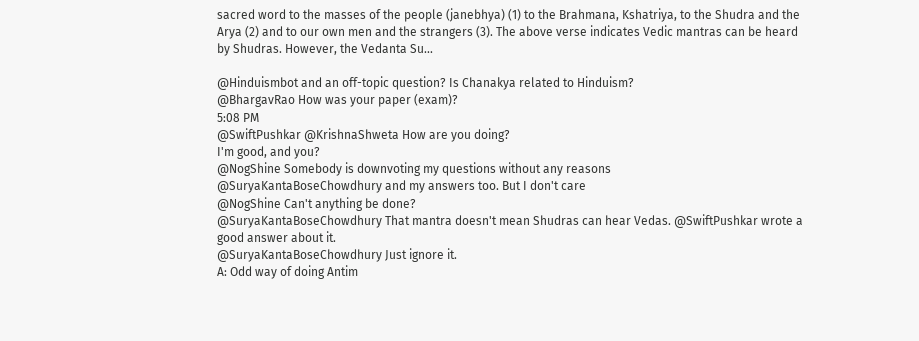sacred word to the masses of the people (janebhya) (1) to the Brahmana, Kshatriya, to the Shudra and the Arya (2) and to our own men and the strangers (3). The above verse indicates Vedic mantras can be heard by Shudras. However, the Vedanta Su...

@Hinduismbot and an off-topic question? Is Chanakya related to Hinduism?
@BhargavRao How was your paper (exam)?
5:08 PM
@SwiftPushkar @KrishnaShweta How are you doing?
I'm good, and you?
@NogShine Somebody is downvoting my questions without any reasons
@SuryaKantaBoseChowdhury and my answers too. But I don't care
@NogShine Can't anything be done?
@SuryaKantaBoseChowdhury That mantra doesn't mean Shudras can hear Vedas. @SwiftPushkar wrote a good answer about it.
@SuryaKantaBoseChowdhury Just ignore it.
A: Odd way of doing Antim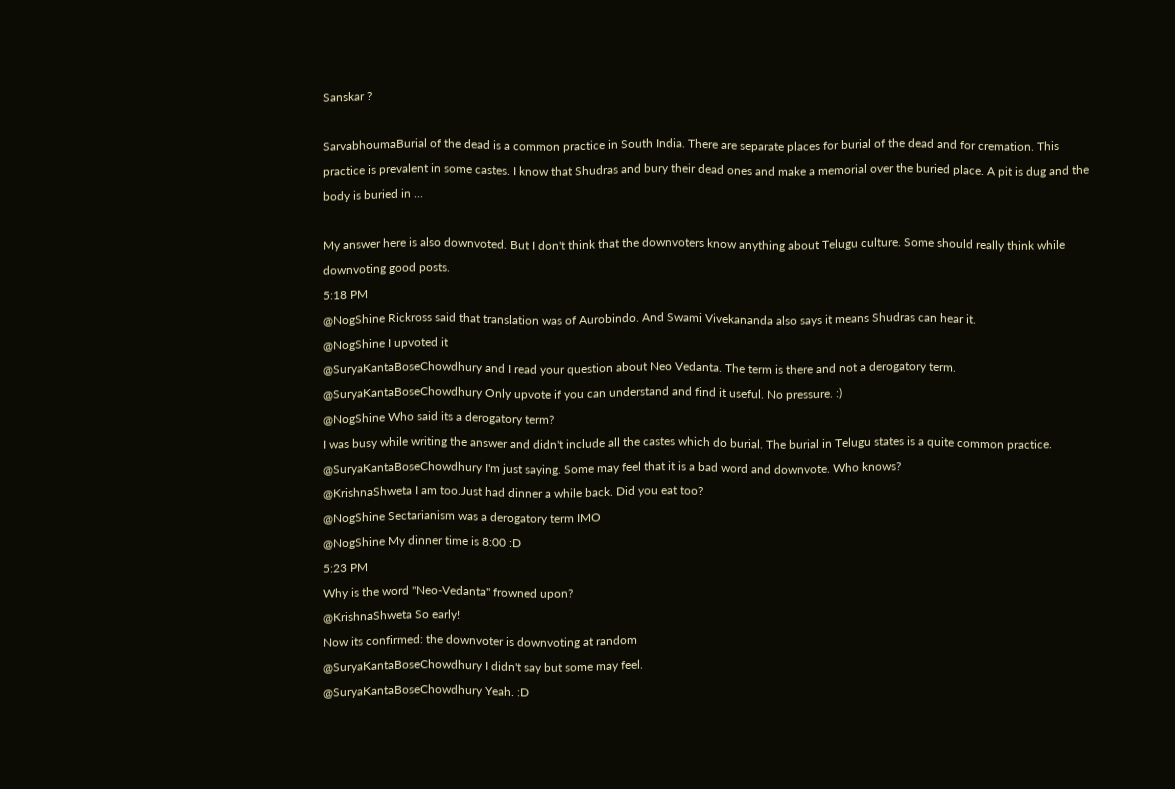Sanskar ?

SarvabhoumaBurial of the dead is a common practice in South India. There are separate places for burial of the dead and for cremation. This practice is prevalent in some castes. I know that Shudras and bury their dead ones and make a memorial over the buried place. A pit is dug and the body is buried in ...

My answer here is also downvoted. But I don't think that the downvoters know anything about Telugu culture. Some should really think while downvoting good posts.
5:18 PM
@NogShine Rickross said that translation was of Aurobindo. And Swami Vivekananda also says it means Shudras can hear it.
@NogShine I upvoted it
@SuryaKantaBoseChowdhury and I read your question about Neo Vedanta. The term is there and not a derogatory term.
@SuryaKantaBoseChowdhury Only upvote if you can understand and find it useful. No pressure. :)
@NogShine Who said its a derogatory term?
I was busy while writing the answer and didn't include all the castes which do burial. The burial in Telugu states is a quite common practice.
@SuryaKantaBoseChowdhury I'm just saying. Some may feel that it is a bad word and downvote. Who knows?
@KrishnaShweta I am too.Just had dinner a while back. Did you eat too?
@NogShine Sectarianism was a derogatory term IMO
@NogShine My dinner time is 8:00 :D
5:23 PM
Why is the word "Neo-Vedanta" frowned upon?
@KrishnaShweta So early!
Now its confirmed: the downvoter is downvoting at random
@SuryaKantaBoseChowdhury I didn't say but some may feel.
@SuryaKantaBoseChowdhury Yeah. :D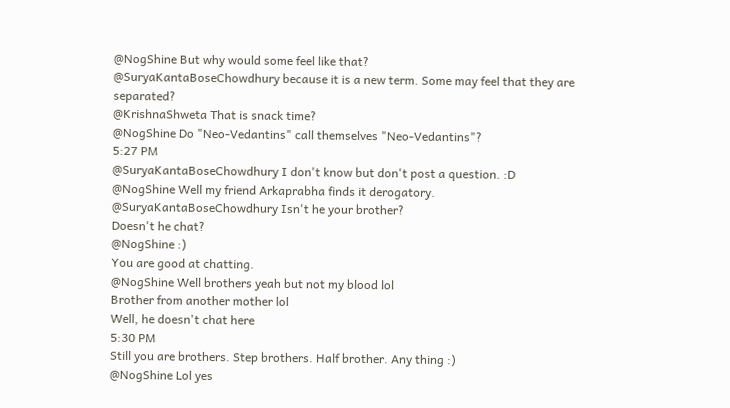@NogShine But why would some feel like that?
@SuryaKantaBoseChowdhury because it is a new term. Some may feel that they are separated?
@KrishnaShweta That is snack time?
@NogShine Do "Neo-Vedantins" call themselves "Neo-Vedantins"?
5:27 PM
@SuryaKantaBoseChowdhury I don't know but don't post a question. :D
@NogShine Well my friend Arkaprabha finds it derogatory.
@SuryaKantaBoseChowdhury Isn't he your brother?
Doesn't he chat?
@NogShine :)
You are good at chatting.
@NogShine Well brothers yeah but not my blood lol
Brother from another mother lol
Well, he doesn't chat here
5:30 PM
Still you are brothers. Step brothers. Half brother. Any thing :)
@NogShine Lol yes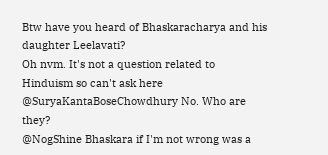Btw have you heard of Bhaskaracharya and his daughter Leelavati?
Oh nvm. It's not a question related to Hinduism so can't ask here
@SuryaKantaBoseChowdhury No. Who are they?
@NogShine Bhaskara if I'm not wrong was a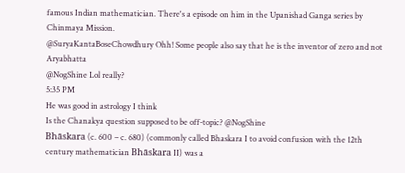famous Indian mathematician. There's a episode on him in the Upanishad Ganga series by Chinmaya Mission.
@SuryaKantaBoseChowdhury Ohh! Some people also say that he is the inventor of zero and not Aryabhatta
@NogShine Lol really?
5:35 PM
He was good in astrology I think
Is the Chanakya question supposed to be off-topic? @NogShine
Bhāskara (c. 600 – c. 680) (commonly called Bhaskara I to avoid confusion with the 12th century mathematician Bhāskara II) was a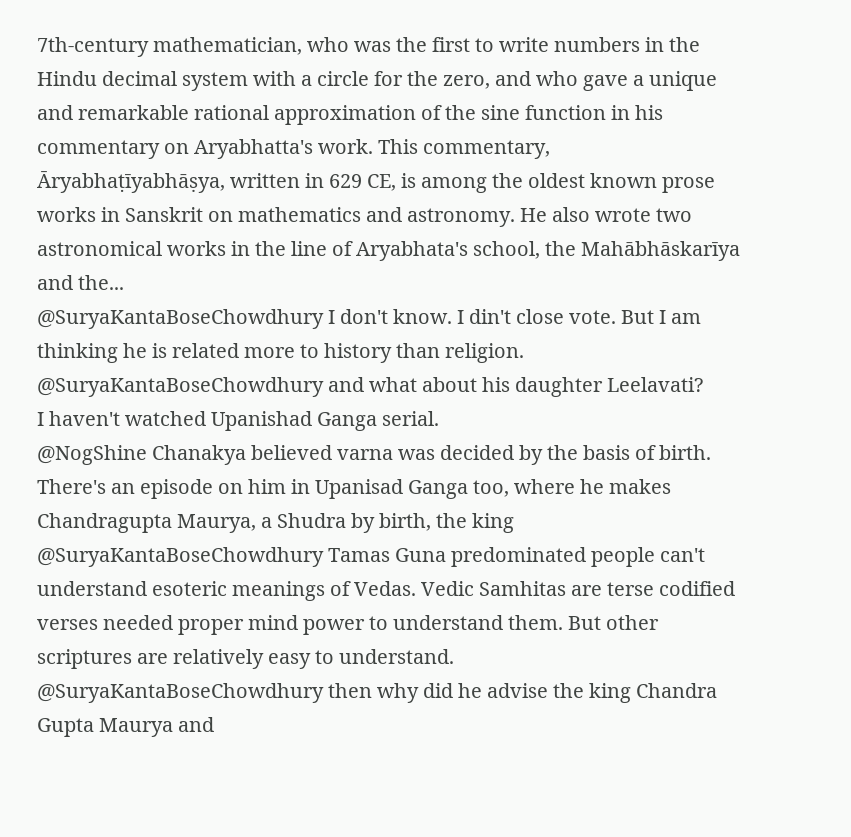7th-century mathematician, who was the first to write numbers in the Hindu decimal system with a circle for the zero, and who gave a unique and remarkable rational approximation of the sine function in his commentary on Aryabhatta's work. This commentary, Āryabhaṭīyabhāṣya, written in 629 CE, is among the oldest known prose works in Sanskrit on mathematics and astronomy. He also wrote two astronomical works in the line of Aryabhata's school, the Mahābhāskarīya and the...
@SuryaKantaBoseChowdhury I don't know. I din't close vote. But I am thinking he is related more to history than religion.
@SuryaKantaBoseChowdhury and what about his daughter Leelavati?
I haven't watched Upanishad Ganga serial.
@NogShine Chanakya believed varna was decided by the basis of birth. There's an episode on him in Upanisad Ganga too, where he makes Chandragupta Maurya, a Shudra by birth, the king
@SuryaKantaBoseChowdhury Tamas Guna predominated people can't understand esoteric meanings of Vedas. Vedic Samhitas are terse codified verses needed proper mind power to understand them. But other scriptures are relatively easy to understand.
@SuryaKantaBoseChowdhury then why did he advise the king Chandra Gupta Maurya and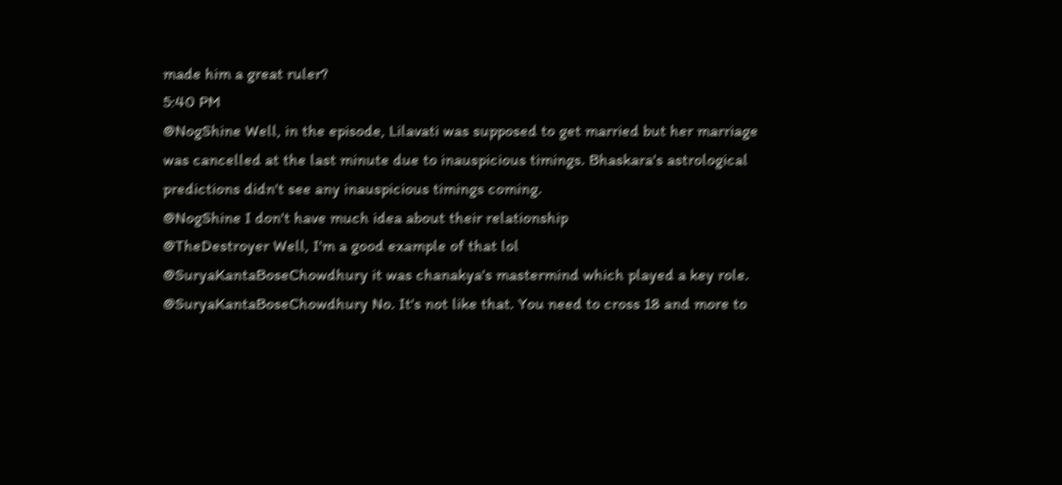made him a great ruler?
5:40 PM
@NogShine Well, in the episode, Lilavati was supposed to get married but her marriage was cancelled at the last minute due to inauspicious timings. Bhaskara's astrological predictions didn't see any inauspicious timings coming.
@NogShine I don't have much idea about their relationship
@TheDestroyer Well, I'm a good example of that lol
@SuryaKantaBoseChowdhury it was chanakya's mastermind which played a key role.
@SuryaKantaBoseChowdhury No. It's not like that. You need to cross 18 and more to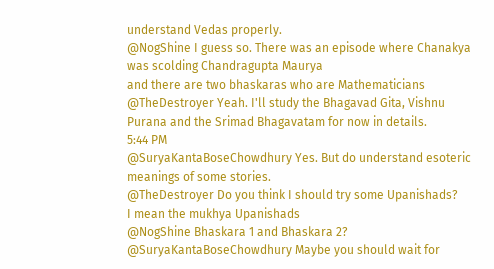understand Vedas properly.
@NogShine I guess so. There was an episode where Chanakya was scolding Chandragupta Maurya
and there are two bhaskaras who are Mathematicians
@TheDestroyer Yeah. I'll study the Bhagavad Gita, Vishnu Purana and the Srimad Bhagavatam for now in details.
5:44 PM
@SuryaKantaBoseChowdhury Yes. But do understand esoteric meanings of some stories.
@TheDestroyer Do you think I should try some Upanishads?
I mean the mukhya Upanishads
@NogShine Bhaskara 1 and Bhaskara 2?
@SuryaKantaBoseChowdhury Maybe you should wait for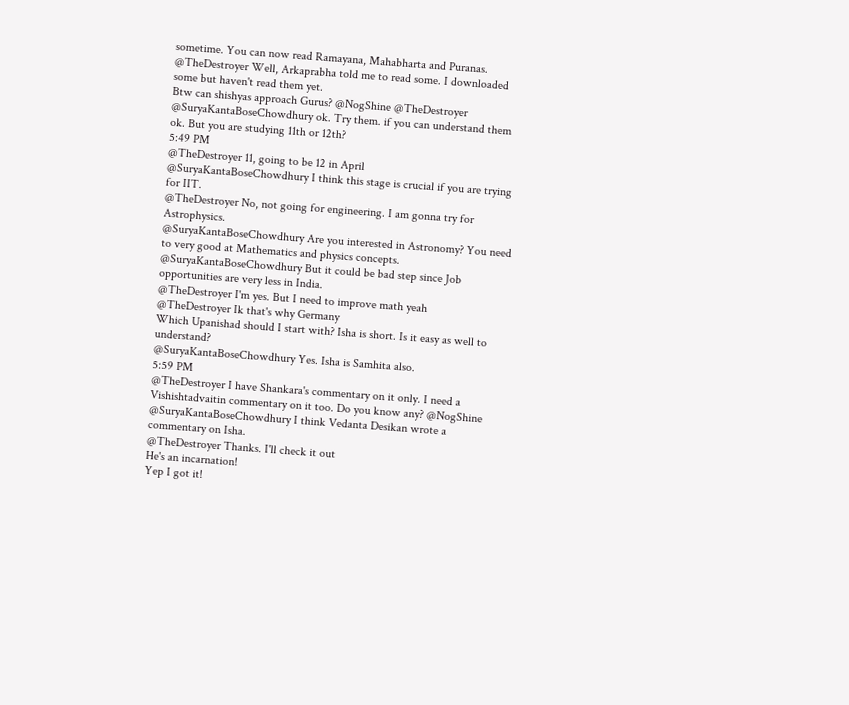sometime. You can now read Ramayana, Mahabharta and Puranas.
@TheDestroyer Well, Arkaprabha told me to read some. I downloaded some but haven't read them yet.
Btw can shishyas approach Gurus? @NogShine @TheDestroyer
@SuryaKantaBoseChowdhury ok. Try them. if you can understand them ok. But you are studying 11th or 12th?
5:49 PM
@TheDestroyer 11, going to be 12 in April
@SuryaKantaBoseChowdhury I think this stage is crucial if you are trying for IIT.
@TheDestroyer No, not going for engineering. I am gonna try for Astrophysics.
@SuryaKantaBoseChowdhury Are you interested in Astronomy? You need to very good at Mathematics and physics concepts.
@SuryaKantaBoseChowdhury But it could be bad step since Job opportunities are very less in India.
@TheDestroyer I'm yes. But I need to improve math yeah
@TheDestroyer Ik that's why Germany
Which Upanishad should I start with? Isha is short. Is it easy as well to understand?
@SuryaKantaBoseChowdhury Yes. Isha is Samhita also.
5:59 PM
@TheDestroyer I have Shankara's commentary on it only. I need a Vishishtadvaitin commentary on it too. Do you know any? @NogShine
@SuryaKantaBoseChowdhury I think Vedanta Desikan wrote a commentary on Isha.
@TheDestroyer Thanks. I'll check it out
He's an incarnation!
Yep I got it!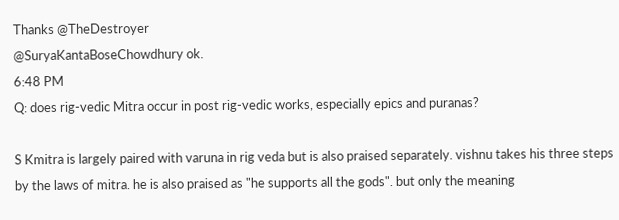Thanks @TheDestroyer
@SuryaKantaBoseChowdhury ok.
6:48 PM
Q: does rig-vedic Mitra occur in post rig-vedic works, especially epics and puranas?

S Kmitra is largely paired with varuna in rig veda but is also praised separately. vishnu takes his three steps by the laws of mitra. he is also praised as "he supports all the gods". but only the meaning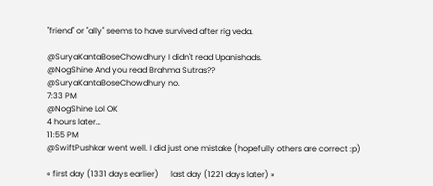"friend" or "ally" seems to have survived after rig veda.

@SuryaKantaBoseChowdhury I didn't read Upanishads.
@NogShine And you read Brahma Sutras??
@SuryaKantaBoseChowdhury no.
7:33 PM
@NogShine Lol OK
4 hours later…
11:55 PM
@SwiftPushkar went well. I did just one mistake (hopefully others are correct :p)

« first day (1331 days earlier)      last day (1221 days later) »